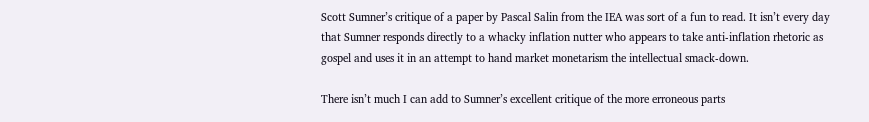Scott Sumner’s critique of a paper by Pascal Salin from the IEA was sort of a fun to read. It isn’t every day that Sumner responds directly to a whacky inflation nutter who appears to take anti-inflation rhetoric as gospel and uses it in an attempt to hand market monetarism the intellectual smack-down.

There isn’t much I can add to Sumner’s excellent critique of the more erroneous parts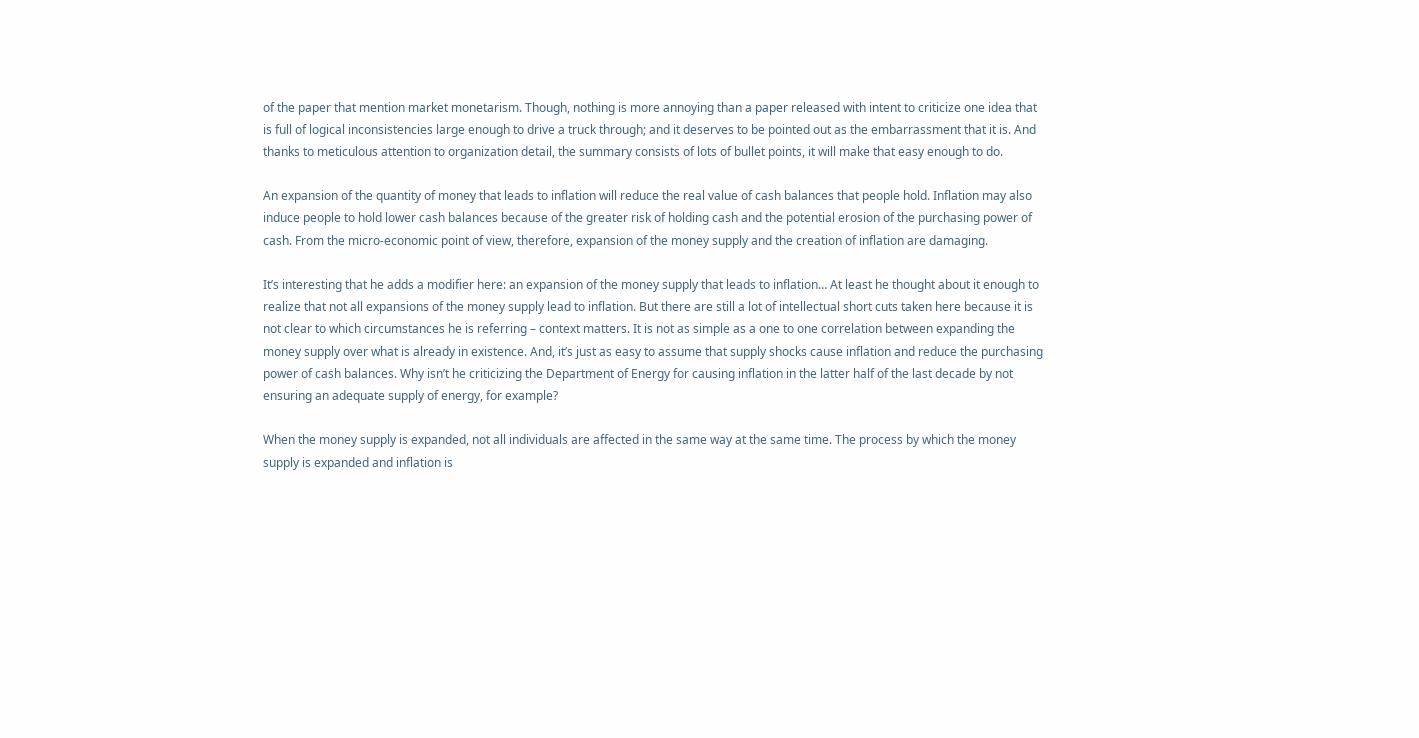of the paper that mention market monetarism. Though, nothing is more annoying than a paper released with intent to criticize one idea that is full of logical inconsistencies large enough to drive a truck through; and it deserves to be pointed out as the embarrassment that it is. And thanks to meticulous attention to organization detail, the summary consists of lots of bullet points, it will make that easy enough to do.

An expansion of the quantity of money that leads to inflation will reduce the real value of cash balances that people hold. Inflation may also induce people to hold lower cash balances because of the greater risk of holding cash and the potential erosion of the purchasing power of cash. From the micro-economic point of view, therefore, expansion of the money supply and the creation of inflation are damaging.

It’s interesting that he adds a modifier here: an expansion of the money supply that leads to inflation… At least he thought about it enough to realize that not all expansions of the money supply lead to inflation. But there are still a lot of intellectual short cuts taken here because it is not clear to which circumstances he is referring – context matters. It is not as simple as a one to one correlation between expanding the money supply over what is already in existence. And, it’s just as easy to assume that supply shocks cause inflation and reduce the purchasing power of cash balances. Why isn’t he criticizing the Department of Energy for causing inflation in the latter half of the last decade by not ensuring an adequate supply of energy, for example?

When the money supply is expanded, not all individuals are affected in the same way at the same time. The process by which the money supply is expanded and inflation is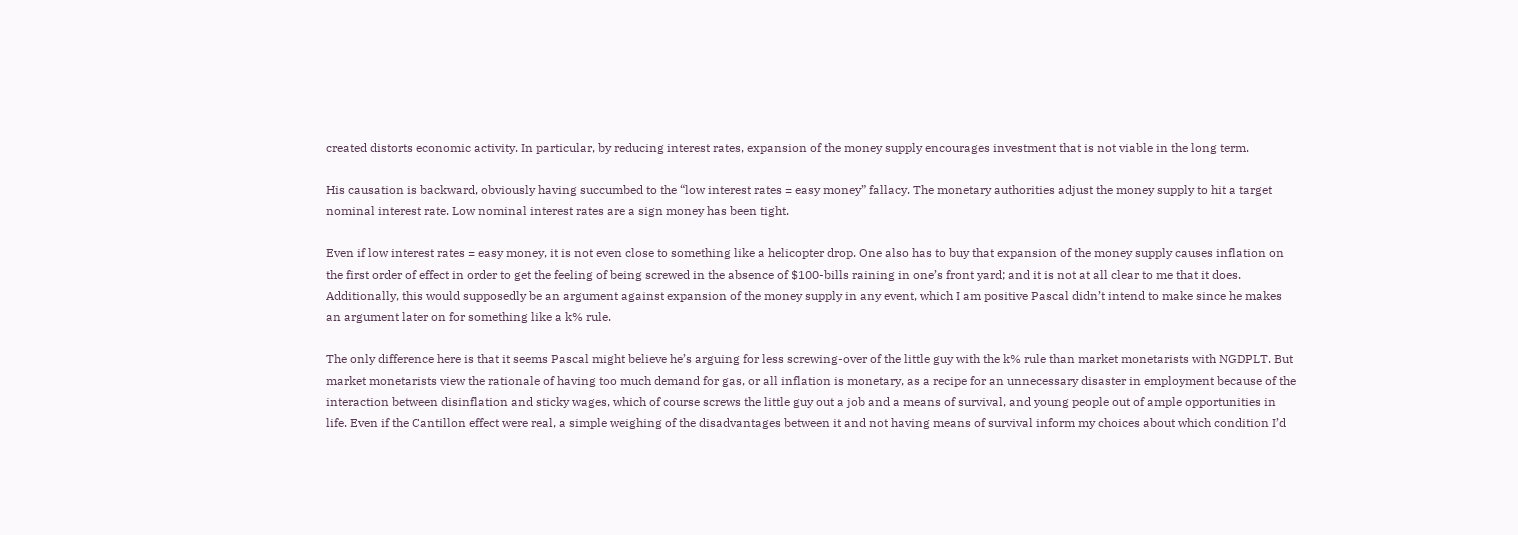created distorts economic activity. In particular, by reducing interest rates, expansion of the money supply encourages investment that is not viable in the long term.

His causation is backward, obviously having succumbed to the “low interest rates = easy money” fallacy. The monetary authorities adjust the money supply to hit a target nominal interest rate. Low nominal interest rates are a sign money has been tight.

Even if low interest rates = easy money, it is not even close to something like a helicopter drop. One also has to buy that expansion of the money supply causes inflation on the first order of effect in order to get the feeling of being screwed in the absence of $100-bills raining in one’s front yard; and it is not at all clear to me that it does. Additionally, this would supposedly be an argument against expansion of the money supply in any event, which I am positive Pascal didn’t intend to make since he makes an argument later on for something like a k% rule.

The only difference here is that it seems Pascal might believe he’s arguing for less screwing-over of the little guy with the k% rule than market monetarists with NGDPLT. But market monetarists view the rationale of having too much demand for gas, or all inflation is monetary, as a recipe for an unnecessary disaster in employment because of the interaction between disinflation and sticky wages, which of course screws the little guy out a job and a means of survival, and young people out of ample opportunities in life. Even if the Cantillon effect were real, a simple weighing of the disadvantages between it and not having means of survival inform my choices about which condition I’d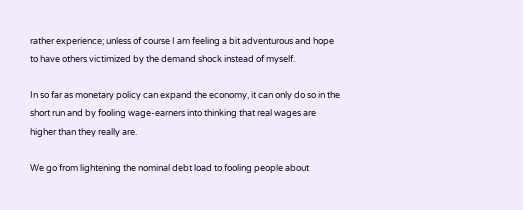rather experience; unless of course I am feeling a bit adventurous and hope to have others victimized by the demand shock instead of myself.

In so far as monetary policy can expand the economy, it can only do so in the short run and by fooling wage-earners into thinking that real wages are higher than they really are.

We go from lightening the nominal debt load to fooling people about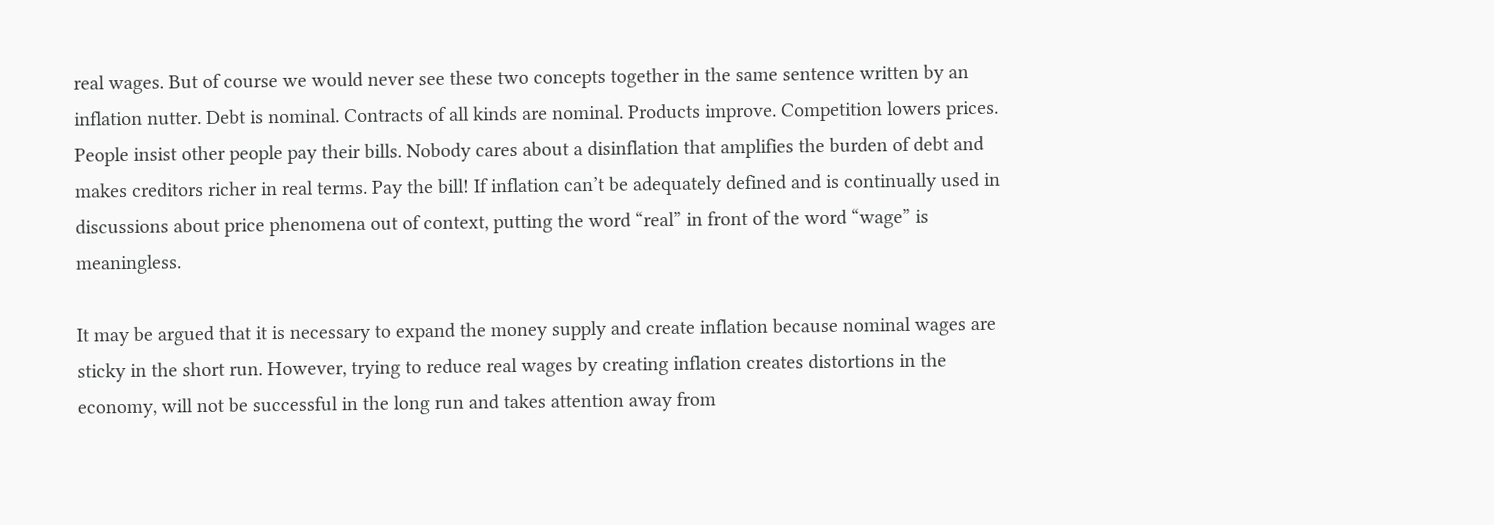real wages. But of course we would never see these two concepts together in the same sentence written by an inflation nutter. Debt is nominal. Contracts of all kinds are nominal. Products improve. Competition lowers prices. People insist other people pay their bills. Nobody cares about a disinflation that amplifies the burden of debt and makes creditors richer in real terms. Pay the bill! If inflation can’t be adequately defined and is continually used in discussions about price phenomena out of context, putting the word “real” in front of the word “wage” is meaningless.

It may be argued that it is necessary to expand the money supply and create inflation because nominal wages are sticky in the short run. However, trying to reduce real wages by creating inflation creates distortions in the economy, will not be successful in the long run and takes attention away from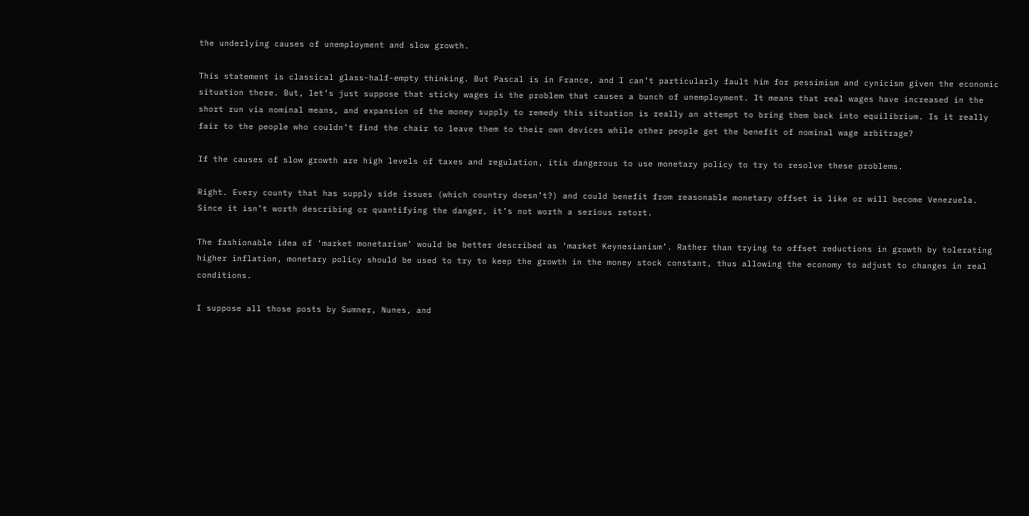the underlying causes of unemployment and slow growth.

This statement is classical glass-half-empty thinking. But Pascal is in France, and I can’t particularly fault him for pessimism and cynicism given the economic situation there. But, let’s just suppose that sticky wages is the problem that causes a bunch of unemployment. It means that real wages have increased in the short run via nominal means, and expansion of the money supply to remedy this situation is really an attempt to bring them back into equilibrium. Is it really fair to the people who couldn’t find the chair to leave them to their own devices while other people get the benefit of nominal wage arbitrage?

If the causes of slow growth are high levels of taxes and regulation, itis dangerous to use monetary policy to try to resolve these problems.

Right. Every county that has supply side issues (which country doesn’t?) and could benefit from reasonable monetary offset is like or will become Venezuela. Since it isn’t worth describing or quantifying the danger, it’s not worth a serious retort.

The fashionable idea of ‘market monetarism’ would be better described as ‘market Keynesianism’. Rather than trying to offset reductions in growth by tolerating higher inflation, monetary policy should be used to try to keep the growth in the money stock constant, thus allowing the economy to adjust to changes in real conditions.

I suppose all those posts by Sumner, Nunes, and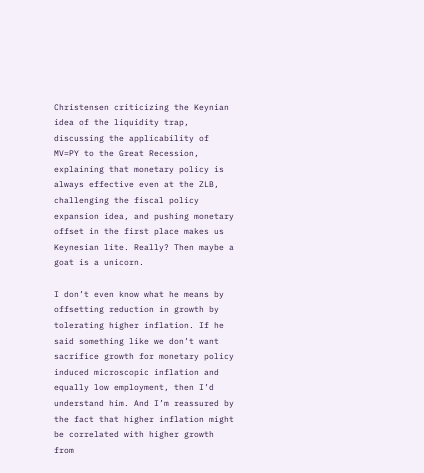Christensen criticizing the Keynian idea of the liquidity trap, discussing the applicability of MV=PY to the Great Recession, explaining that monetary policy is always effective even at the ZLB, challenging the fiscal policy expansion idea, and pushing monetary offset in the first place makes us Keynesian lite. Really? Then maybe a goat is a unicorn.

I don’t even know what he means by offsetting reduction in growth by tolerating higher inflation. If he said something like we don’t want sacrifice growth for monetary policy induced microscopic inflation and equally low employment, then I’d understand him. And I’m reassured by the fact that higher inflation might be correlated with higher growth from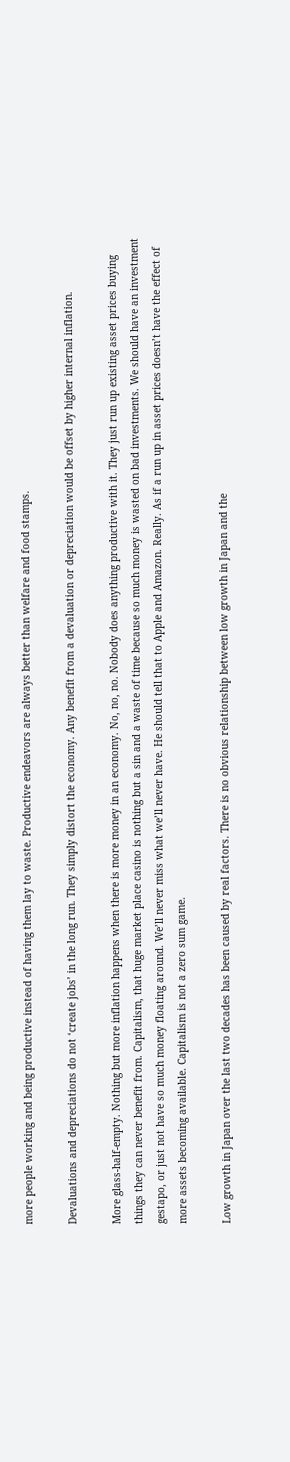more people working and being productive instead of having them lay to waste. Productive endeavors are always better than welfare and food stamps.

Devaluations and depreciations do not ‘create jobs’ in the long run. They simply distort the economy. Any benefit from a devaluation or depreciation would be offset by higher internal inflation.

More glass-half-empty. Nothing but more inflation happens when there is more money in an economy. No, no, no. Nobody does anything productive with it. They just run up existing asset prices buying things they can never benefit from. Capitalism, that huge market place casino is nothing but a sin and a waste of time because so much money is wasted on bad investments. We should have an investment gestapo, or just not have so much money floating around. We’ll never miss what we’ll never have. He should tell that to Apple and Amazon. Really. As if a run up in asset prices doesn’t have the effect of more assets becoming available. Capitalism is not a zero sum game.

Low growth in Japan over the last two decades has been caused by real factors. There is no obvious relationship between low growth in Japan and the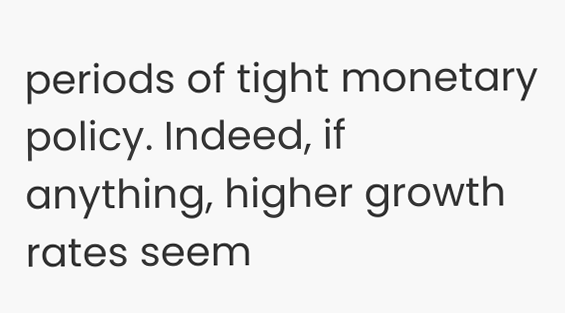periods of tight monetary policy. Indeed, if anything, higher growth rates seem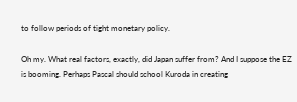to follow periods of tight monetary policy.

Oh my. What real factors, exactly, did Japan suffer from? And I suppose the EZ is booming. Perhaps Pascal should school Kuroda in creating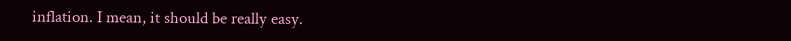inflation. I mean, it should be really easy.